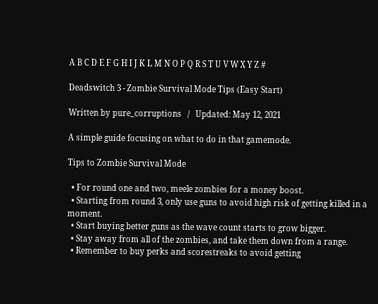A B C D E F G H I J K L M N O P Q R S T U V W X Y Z #

Deadswitch 3 - Zombie Survival Mode Tips (Easy Start)

Written by pure_corruptions   /   Updated: May 12, 2021

A simple guide focusing on what to do in that gamemode.

Tips to Zombie Survival Mode

  • For round one and two, meele zombies for a money boost.
  • Starting from round 3, only use guns to avoid high risk of getting killed in a moment.
  • Start buying better guns as the wave count starts to grow bigger.
  • Stay away from all of the zombies, and take them down from a range.
  • Remember to buy perks and scorestreaks to avoid getting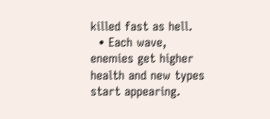killed fast as hell.
  • Each wave, enemies get higher health and new types start appearing.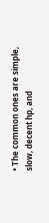• The common ones are simple, slow, decent hp, and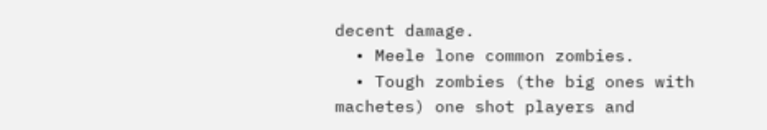decent damage.
  • Meele lone common zombies.
  • Tough zombies (the big ones with machetes) one shot players and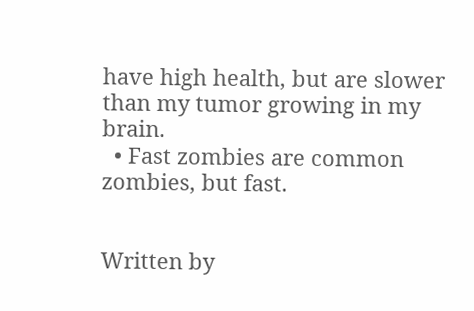have high health, but are slower than my tumor growing in my brain.
  • Fast zombies are common zombies, but fast.


Written by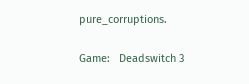pure_corruptions.

Game:   Deadswitch 3